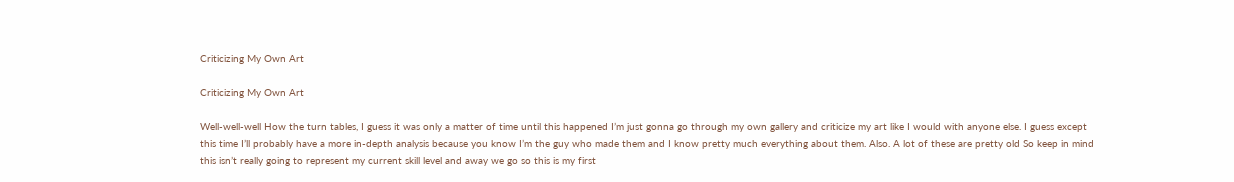Criticizing My Own Art

Criticizing My Own Art

Well-well-well How the turn tables, I guess it was only a matter of time until this happened I’m just gonna go through my own gallery and criticize my art like I would with anyone else. I guess except this time I’ll probably have a more in-depth analysis because you know I’m the guy who made them and I know pretty much everything about them. Also. A lot of these are pretty old So keep in mind this isn’t really going to represent my current skill level and away we go so this is my first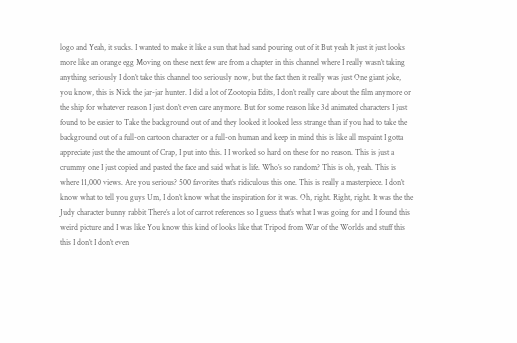logo and Yeah, it sucks. I wanted to make it like a sun that had sand pouring out of it But yeah It just it just looks more like an orange egg Moving on these next few are from a chapter in this channel where I really wasn’t taking anything seriously I don’t take this channel too seriously now, but the fact then it really was just One giant joke, you know, this is Nick the jar-jar hunter. I did a lot of Zootopia Edits, I don’t really care about the film anymore or the ship for whatever reason I just don’t even care anymore. But for some reason like 3d animated characters I just found to be easier to Take the background out of and they looked it looked less strange than if you had to take the background out of a full-on cartoon character or a full-on human and keep in mind this is like all mspaint I gotta appreciate just the the amount of Crap, I put into this. I I worked so hard on these for no reason. This is just a crummy one I just copied and pasted the face and said what is life. Who’s so random? This is oh, yeah. This is where 11,000 views. Are you serious? 500 favorites that’s ridiculous this one. This is really a masterpiece. I don’t know what to tell you guys Um, I don’t know what the inspiration for it was. Oh, right. Right, right. It was the the Judy character bunny rabbit There’s a lot of carrot references so I guess that’s what I was going for and I found this weird picture and I was like You know this kind of looks like that Tripod from War of the Worlds and stuff this this I don’t I don’t even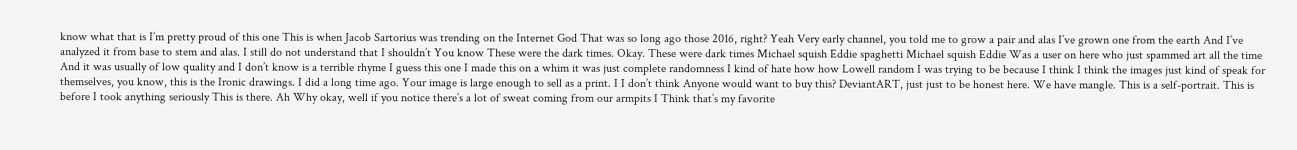know what that is I’m pretty proud of this one This is when Jacob Sartorius was trending on the Internet God That was so long ago those 2016, right? Yeah Very early channel, you told me to grow a pair and alas I’ve grown one from the earth And I’ve analyzed it from base to stem and alas. I still do not understand that I shouldn’t You know These were the dark times. Okay. These were dark times Michael squish Eddie spaghetti Michael squish Eddie Was a user on here who just spammed art all the time And it was usually of low quality and I don’t know is a terrible rhyme I guess this one I made this on a whim it was just complete randomness I kind of hate how how Lowell random I was trying to be because I think I think the images just kind of speak for themselves, you know, this is the Ironic drawings. I did a long time ago. Your image is large enough to sell as a print. I I don’t think Anyone would want to buy this? DeviantART, just just to be honest here. We have mangle. This is a self-portrait. This is before I took anything seriously This is there. Ah Why okay, well if you notice there’s a lot of sweat coming from our armpits I Think that’s my favorite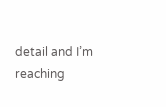detail and I’m reaching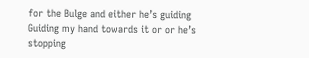for the Bulge and either he’s guiding Guiding my hand towards it or or he’s stopping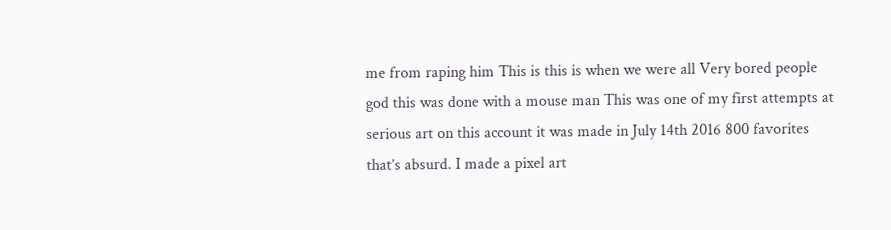me from raping him This is this is when we were all Very bored people god this was done with a mouse man This was one of my first attempts at serious art on this account it was made in July 14th 2016 800 favorites that’s absurd. I made a pixel art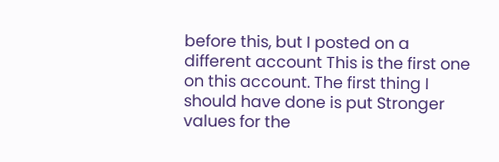before this, but I posted on a different account This is the first one on this account. The first thing I should have done is put Stronger values for the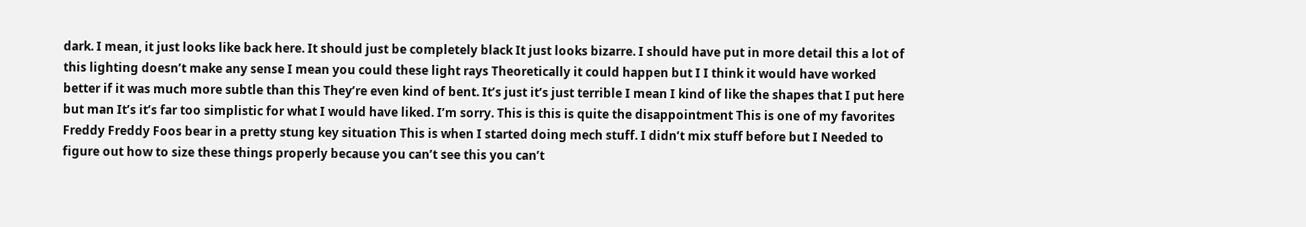dark. I mean, it just looks like back here. It should just be completely black It just looks bizarre. I should have put in more detail this a lot of this lighting doesn’t make any sense I mean you could these light rays Theoretically it could happen but I I think it would have worked better if it was much more subtle than this They’re even kind of bent. It’s just it’s just terrible I mean I kind of like the shapes that I put here but man It’s it’s far too simplistic for what I would have liked. I’m sorry. This is this is quite the disappointment This is one of my favorites Freddy Freddy Foos bear in a pretty stung key situation This is when I started doing mech stuff. I didn’t mix stuff before but I Needed to figure out how to size these things properly because you can’t see this you can’t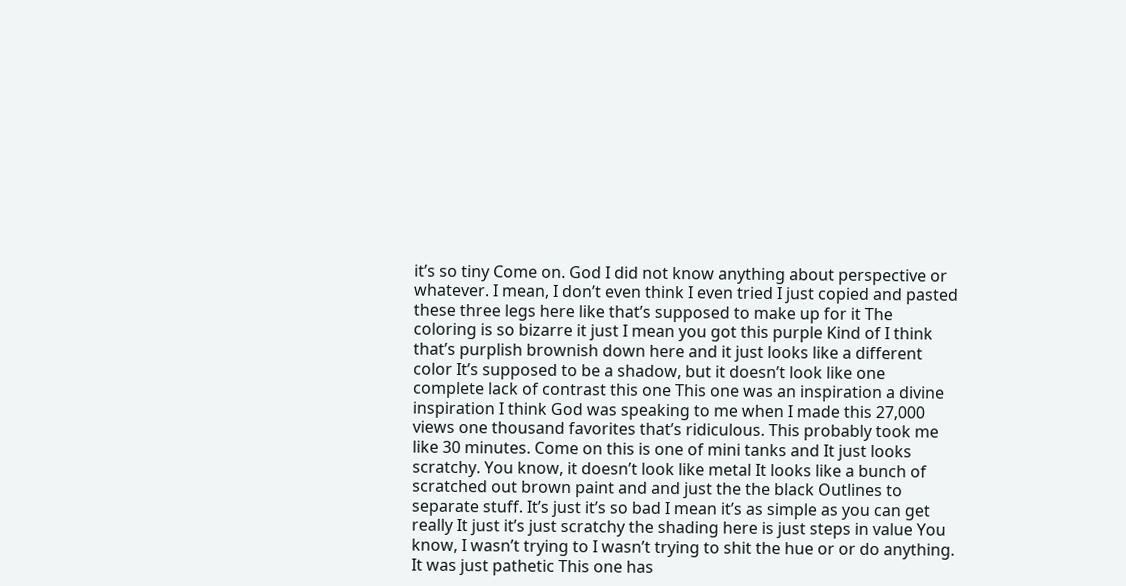it’s so tiny Come on. God I did not know anything about perspective or whatever. I mean, I don’t even think I even tried I just copied and pasted these three legs here like that’s supposed to make up for it The coloring is so bizarre it just I mean you got this purple Kind of I think that’s purplish brownish down here and it just looks like a different color It’s supposed to be a shadow, but it doesn’t look like one complete lack of contrast this one This one was an inspiration a divine inspiration I think God was speaking to me when I made this 27,000 views one thousand favorites that’s ridiculous. This probably took me like 30 minutes. Come on this is one of mini tanks and It just looks scratchy. You know, it doesn’t look like metal It looks like a bunch of scratched out brown paint and and just the the black Outlines to separate stuff. It’s just it’s so bad I mean it’s as simple as you can get really It just it’s just scratchy the shading here is just steps in value You know, I wasn’t trying to I wasn’t trying to shit the hue or or do anything. It was just pathetic This one has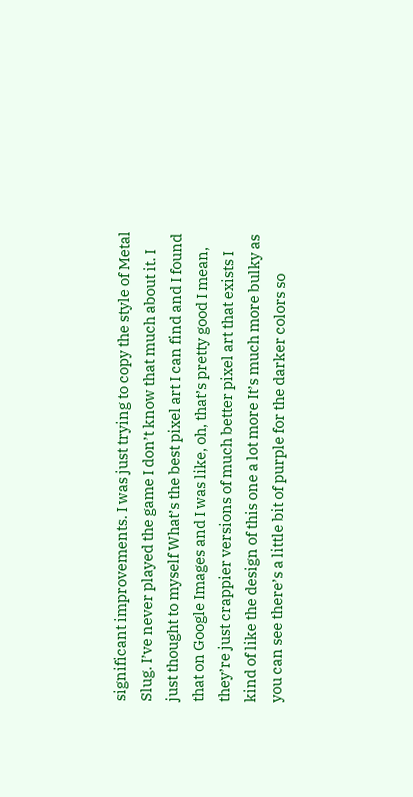significant improvements. I was just trying to copy the style of Metal Slug. I’ve never played the game I don’t know that much about it. I just thought to myself What’s the best pixel art I can find and I found that on Google Images and I was like, oh, that’s pretty good I mean, they’re just crappier versions of much better pixel art that exists I kind of like the design of this one a lot more It’s much more bulky as you can see there’s a little bit of purple for the darker colors so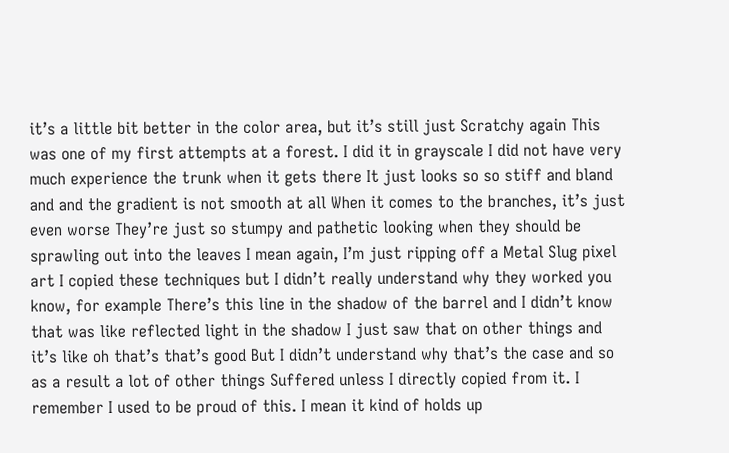it’s a little bit better in the color area, but it’s still just Scratchy again This was one of my first attempts at a forest. I did it in grayscale I did not have very much experience the trunk when it gets there It just looks so so stiff and bland and and the gradient is not smooth at all When it comes to the branches, it’s just even worse They’re just so stumpy and pathetic looking when they should be sprawling out into the leaves I mean again, I’m just ripping off a Metal Slug pixel art I copied these techniques but I didn’t really understand why they worked you know, for example There’s this line in the shadow of the barrel and I didn’t know that was like reflected light in the shadow I just saw that on other things and it’s like oh that’s that’s good But I didn’t understand why that’s the case and so as a result a lot of other things Suffered unless I directly copied from it. I remember I used to be proud of this. I mean it kind of holds up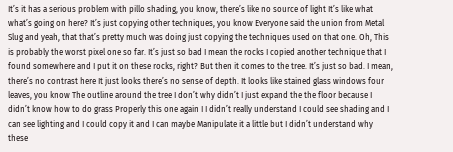It’s it has a serious problem with pillo shading, you know, there’s like no source of light It’s like what what’s going on here? It’s just copying other techniques, you know Everyone said the union from Metal Slug and yeah, that that’s pretty much was doing just copying the techniques used on that one. Oh, This is probably the worst pixel one so far. It’s just so bad I mean the rocks I copied another technique that I found somewhere and I put it on these rocks, right? But then it comes to the tree. It’s just so bad. I mean, there’s no contrast here It just looks there’s no sense of depth. It looks like stained glass windows four leaves, you know The outline around the tree I don’t why didn’t I just expand the the floor because I didn’t know how to do grass Properly this one again I I didn’t really understand I could see shading and I can see lighting and I could copy it and I can maybe Manipulate it a little but I didn’t understand why these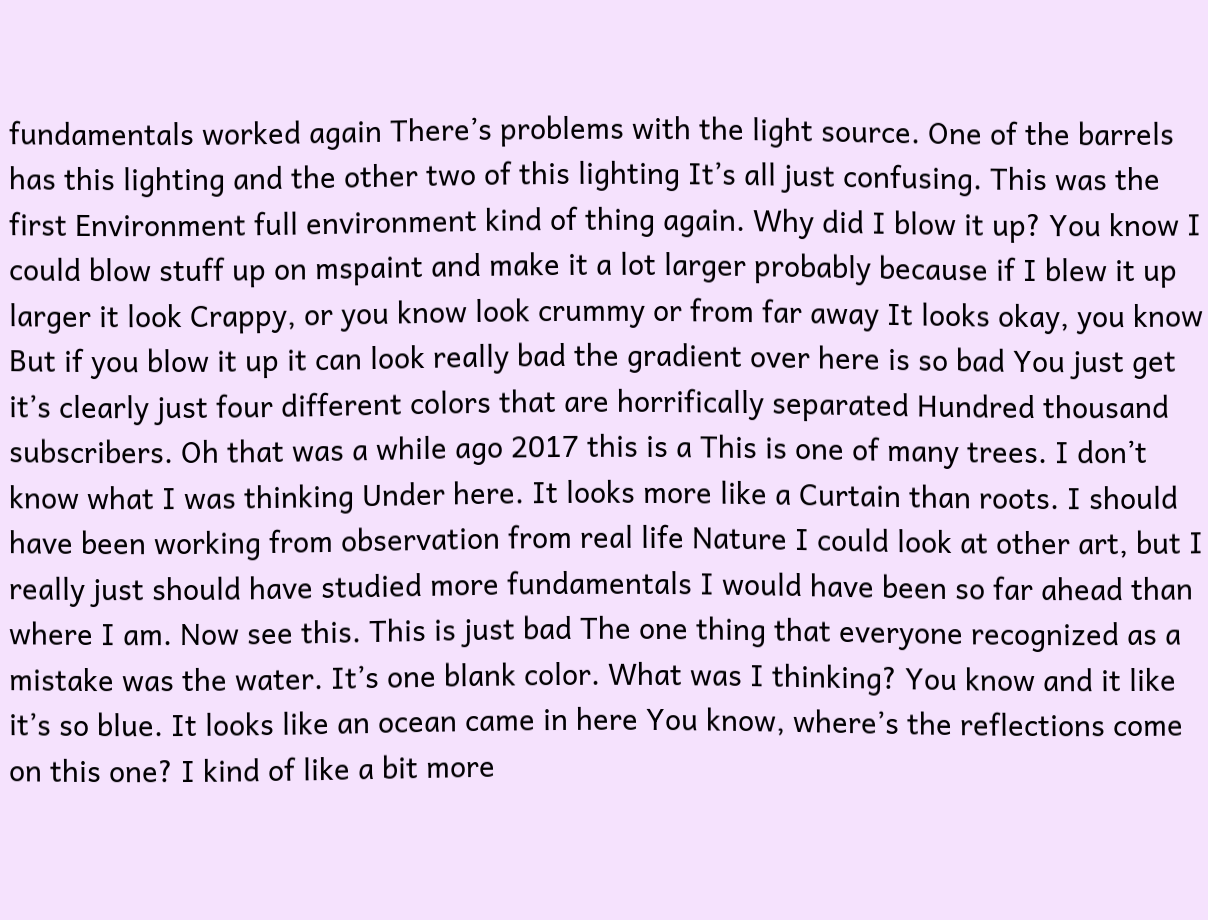fundamentals worked again There’s problems with the light source. One of the barrels has this lighting and the other two of this lighting It’s all just confusing. This was the first Environment full environment kind of thing again. Why did I blow it up? You know I could blow stuff up on mspaint and make it a lot larger probably because if I blew it up larger it look Crappy, or you know look crummy or from far away It looks okay, you know But if you blow it up it can look really bad the gradient over here is so bad You just get it’s clearly just four different colors that are horrifically separated Hundred thousand subscribers. Oh that was a while ago 2017 this is a This is one of many trees. I don’t know what I was thinking Under here. It looks more like a Curtain than roots. I should have been working from observation from real life Nature I could look at other art, but I really just should have studied more fundamentals I would have been so far ahead than where I am. Now see this. This is just bad The one thing that everyone recognized as a mistake was the water. It’s one blank color. What was I thinking? You know and it like it’s so blue. It looks like an ocean came in here You know, where’s the reflections come on this one? I kind of like a bit more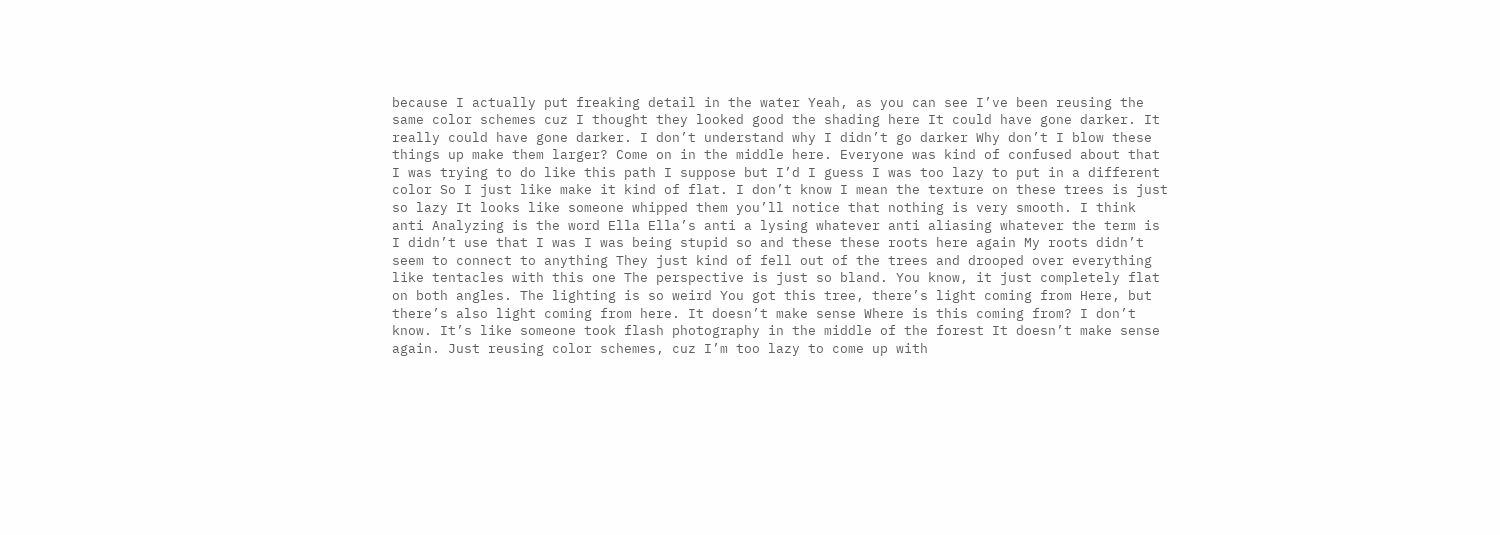because I actually put freaking detail in the water Yeah, as you can see I’ve been reusing the same color schemes cuz I thought they looked good the shading here It could have gone darker. It really could have gone darker. I don’t understand why I didn’t go darker Why don’t I blow these things up make them larger? Come on in the middle here. Everyone was kind of confused about that I was trying to do like this path I suppose but I’d I guess I was too lazy to put in a different color So I just like make it kind of flat. I don’t know I mean the texture on these trees is just so lazy It looks like someone whipped them you’ll notice that nothing is very smooth. I think anti Analyzing is the word Ella Ella’s anti a lysing whatever anti aliasing whatever the term is I didn’t use that I was I was being stupid so and these these roots here again My roots didn’t seem to connect to anything They just kind of fell out of the trees and drooped over everything like tentacles with this one The perspective is just so bland. You know, it just completely flat on both angles. The lighting is so weird You got this tree, there’s light coming from Here, but there’s also light coming from here. It doesn’t make sense Where is this coming from? I don’t know. It’s like someone took flash photography in the middle of the forest It doesn’t make sense again. Just reusing color schemes, cuz I’m too lazy to come up with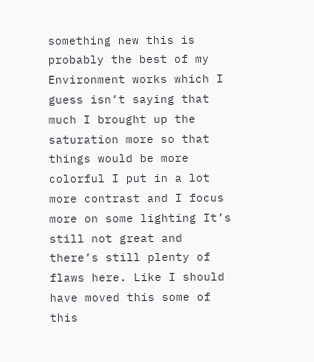something new this is probably the best of my Environment works which I guess isn’t saying that much I brought up the saturation more so that things would be more colorful I put in a lot more contrast and I focus more on some lighting It’s still not great and there’s still plenty of flaws here. Like I should have moved this some of this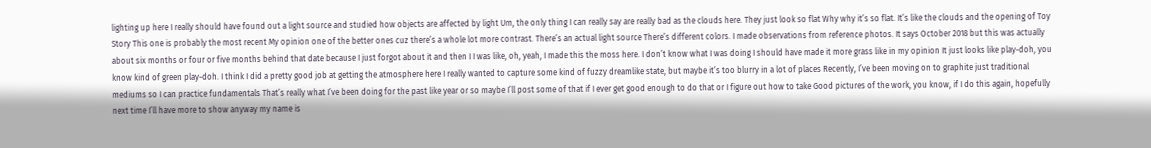lighting up here I really should have found out a light source and studied how objects are affected by light Um, the only thing I can really say are really bad as the clouds here. They just look so flat Why why it’s so flat. It’s like the clouds and the opening of Toy Story This one is probably the most recent My opinion one of the better ones cuz there’s a whole lot more contrast. There’s an actual light source There’s different colors. I made observations from reference photos. It says October 2018 but this was actually about six months or four or five months behind that date because I just forgot about it and then I I was like, oh, yeah, I made this the moss here. I don’t know what I was doing I should have made it more grass like in my opinion It just looks like play-doh, you know kind of green play-doh. I think I did a pretty good job at getting the atmosphere here I really wanted to capture some kind of fuzzy dreamlike state, but maybe it’s too blurry in a lot of places Recently, I’ve been moving on to graphite just traditional mediums so I can practice fundamentals That’s really what I’ve been doing for the past like year or so maybe I’ll post some of that if I ever get good enough to do that or I figure out how to take Good pictures of the work, you know, if I do this again, hopefully next time I’ll have more to show anyway my name is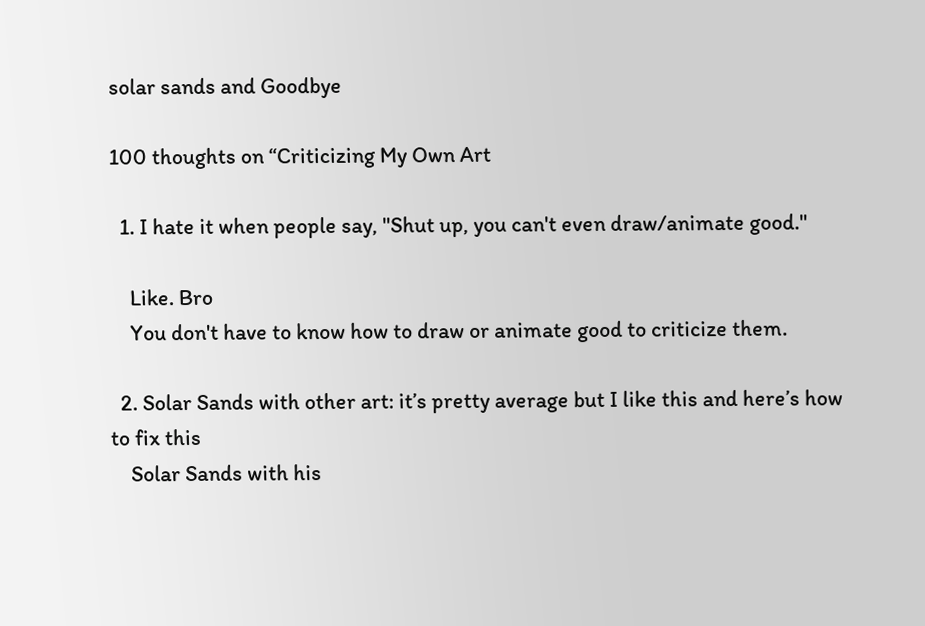solar sands and Goodbye

100 thoughts on “Criticizing My Own Art

  1. I hate it when people say, "Shut up, you can't even draw/animate good."

    Like. Bro
    You don't have to know how to draw or animate good to criticize them.

  2. Solar Sands with other art: it’s pretty average but I like this and here’s how to fix this
    Solar Sands with his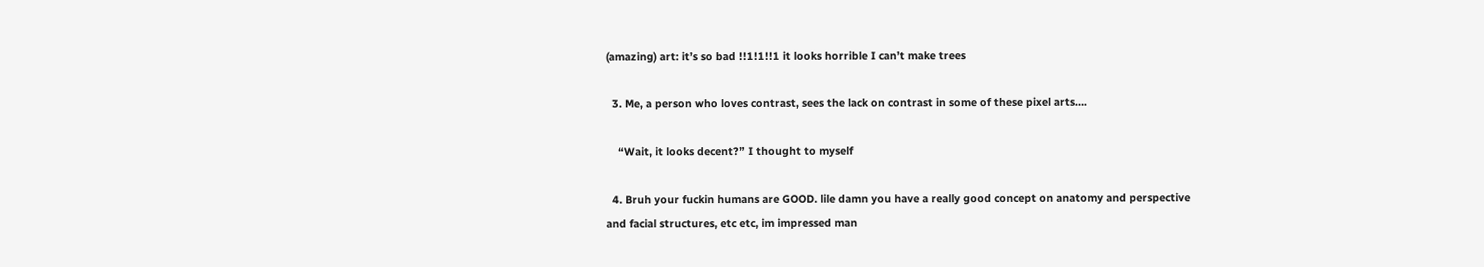(amazing) art: it’s so bad !!1!1!!1 it looks horrible I can’t make trees

  3. Me, a person who loves contrast, sees the lack on contrast in some of these pixel arts….

    “Wait, it looks decent?” I thought to myself

  4. Bruh your fuckin humans are GOOD. lile damn you have a really good concept on anatomy and perspective and facial structures, etc etc, im impressed man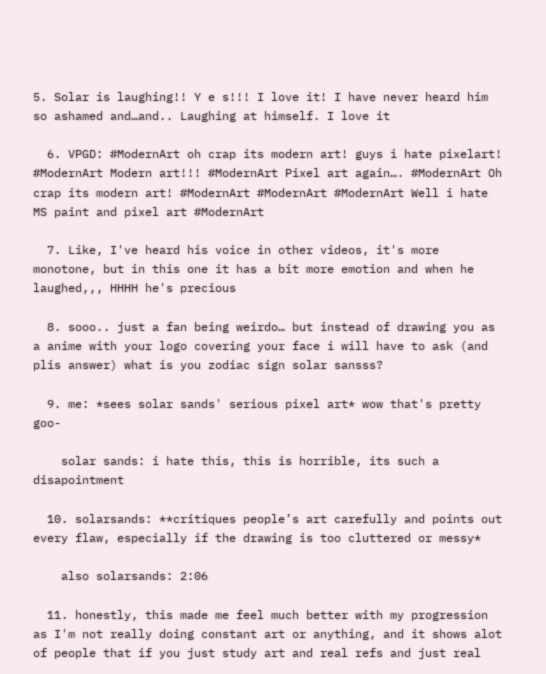5. Solar is laughing!! Y e s!!! I love it! I have never heard him so ashamed and…and.. Laughing at himself. I love it

  6. VPGD: #ModernArt oh crap its modern art! guys i hate pixelart! #ModernArt Modern art!!! #ModernArt Pixel art again…. #ModernArt Oh crap its modern art! #ModernArt #ModernArt #ModernArt Well i hate MS paint and pixel art #ModernArt

  7. Like, I've heard his voice in other videos, it's more monotone, but in this one it has a bit more emotion and when he laughed,,, HHHH he's precious

  8. sooo.. just a fan being weirdo… but instead of drawing you as a anime with your logo covering your face i will have to ask (and plis answer) what is you zodiac sign solar sansss?

  9. me: *sees solar sands' serious pixel art* wow that's pretty goo-

    solar sands: i hate this, this is horrible, its such a disapointment

  10. solarsands: **critiques people’s art carefully and points out every flaw, especially if the drawing is too cluttered or messy*

    also solarsands: 2:06

  11. honestly, this made me feel much better with my progression as I'm not really doing constant art or anything, and it shows alot of people that if you just study art and real refs and just real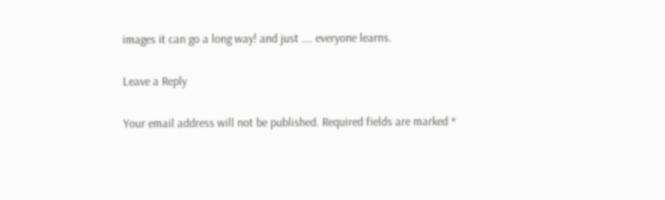images it can go a long way! and just …. everyone learns.

Leave a Reply

Your email address will not be published. Required fields are marked *